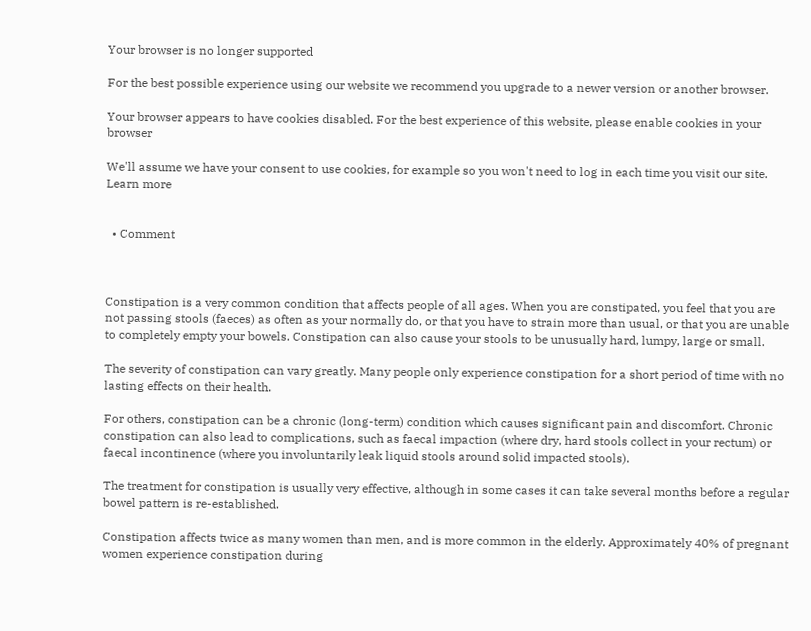Your browser is no longer supported

For the best possible experience using our website we recommend you upgrade to a newer version or another browser.

Your browser appears to have cookies disabled. For the best experience of this website, please enable cookies in your browser

We'll assume we have your consent to use cookies, for example so you won't need to log in each time you visit our site.
Learn more


  • Comment



Constipation is a very common condition that affects people of all ages. When you are constipated, you feel that you are not passing stools (faeces) as often as your normally do, or that you have to strain more than usual, or that you are unable to completely empty your bowels. Constipation can also cause your stools to be unusually hard, lumpy, large or small.

The severity of constipation can vary greatly. Many people only experience constipation for a short period of time with no lasting effects on their health.

For others, constipation can be a chronic (long-term) condition which causes significant pain and discomfort. Chronic constipation can also lead to complications, such as faecal impaction (where dry, hard stools collect in your rectum) or faecal incontinence (where you involuntarily leak liquid stools around solid impacted stools).

The treatment for constipation is usually very effective, although in some cases it can take several months before a regular bowel pattern is re-established.

Constipation affects twice as many women than men, and is more common in the elderly. Approximately 40% of pregnant women experience constipation during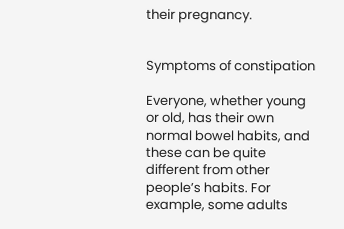their pregnancy.


Symptoms of constipation

Everyone, whether young or old, has their own normal bowel habits, and these can be quite different from other people’s habits. For example, some adults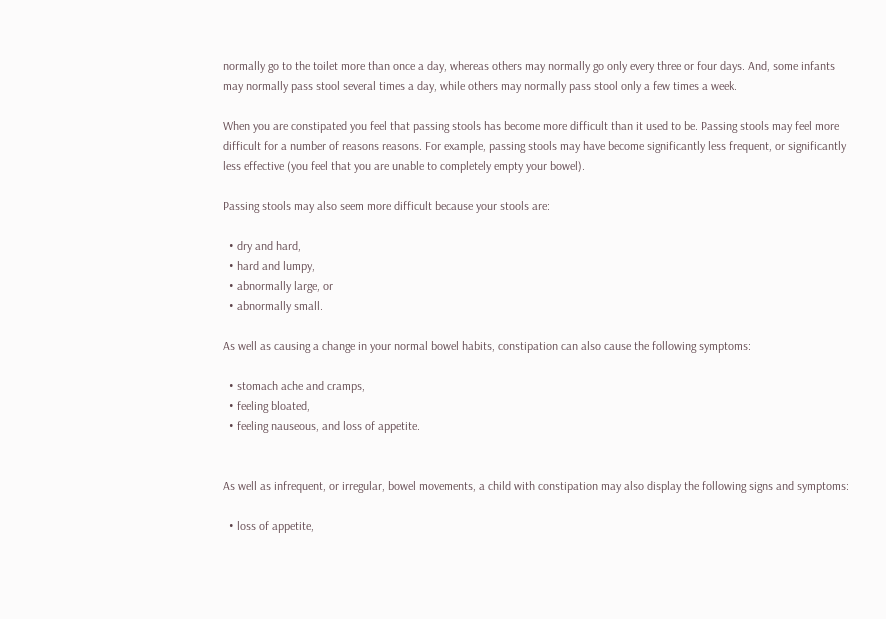normally go to the toilet more than once a day, whereas others may normally go only every three or four days. And, some infants may normally pass stool several times a day, while others may normally pass stool only a few times a week.

When you are constipated you feel that passing stools has become more difficult than it used to be. Passing stools may feel more difficult for a number of reasons reasons. For example, passing stools may have become significantly less frequent, or significantly less effective (you feel that you are unable to completely empty your bowel).

Passing stools may also seem more difficult because your stools are:

  • dry and hard,
  • hard and lumpy,
  • abnormally large, or
  • abnormally small.

As well as causing a change in your normal bowel habits, constipation can also cause the following symptoms:

  • stomach ache and cramps,
  • feeling bloated,
  • feeling nauseous, and loss of appetite.


As well as infrequent, or irregular, bowel movements, a child with constipation may also display the following signs and symptoms:

  • loss of appetite,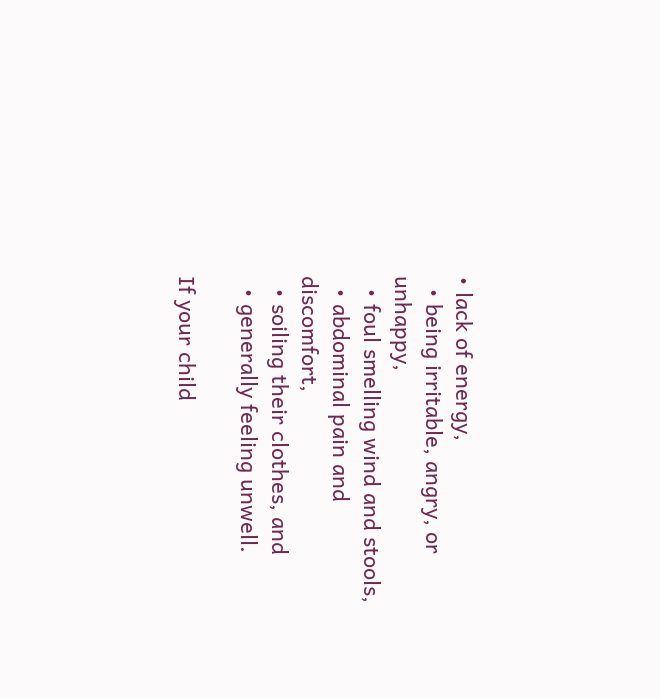• lack of energy,
  • being irritable, angry, or unhappy,
  • foul smelling wind and stools,
  • abdominal pain and discomfort,
  • soiling their clothes, and
  • generally feeling unwell.

If your child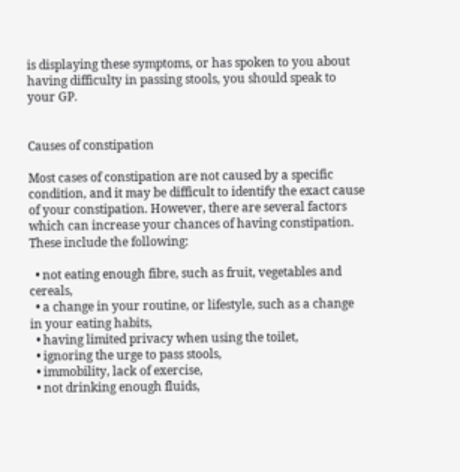is displaying these symptoms, or has spoken to you about having difficulty in passing stools, you should speak to your GP.


Causes of constipation

Most cases of constipation are not caused by a specific condition, and it may be difficult to identify the exact cause of your constipation. However, there are several factors which can increase your chances of having constipation. These include the following:

  • not eating enough fibre, such as fruit, vegetables and cereals,
  • a change in your routine, or lifestyle, such as a change in your eating habits,
  • having limited privacy when using the toilet,
  • ignoring the urge to pass stools,
  • immobility, lack of exercise,
  • not drinking enough fluids,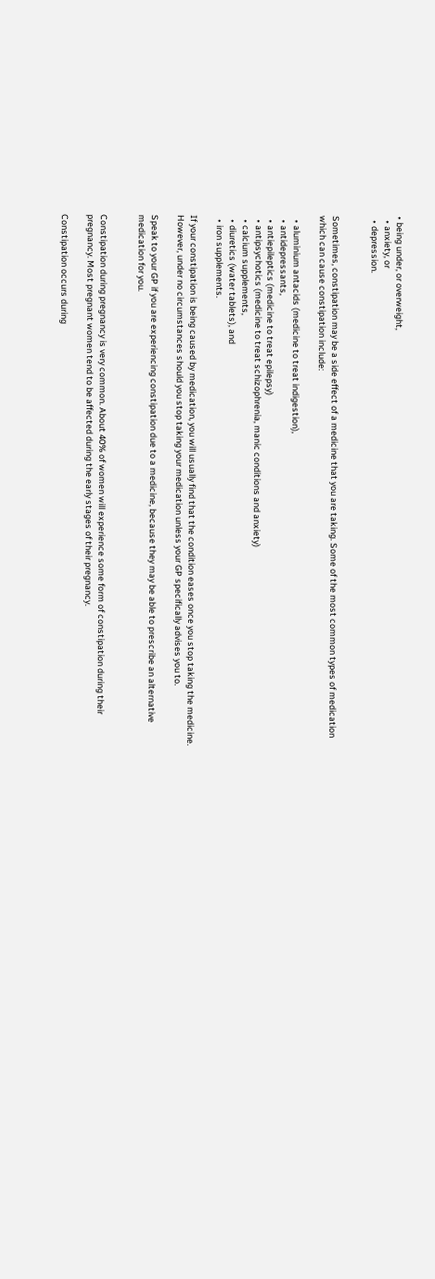• being under, or overweight,
  • anxiety, or
  • depression.


Sometimes, constipation may be a side effect of a medicine that you are taking. Some of the most common types of medication which can cause constipation include:

  • aluminium antacids (medicine to treat indigestion),
  • antidepressants,
  • antiepileptics (medicine to treat epilepsy)
  • antipsychotics (medicine to treat schizophrenia, manic conditions and anxiety)
  • calcium supplements,
  • diuretics (water tablets), and
  • iron supplements.

If your constipation is being caused by medication, you will usually find that the condition eases once you stop taking the medicine. However, under no circumstances should you stop taking your medication unless your GP specifically advises you to.

Speak to your GP if you are experiencing constipation due to a medicine, because they may be able to prescribe an alternative medication for you.


Constipation during pregnancy is very common. About 40% of women will experience some form of constipation during their pregnancy. Most pregnant women tend to be affected during the early stages of their pregnancy.

Constipation occurs during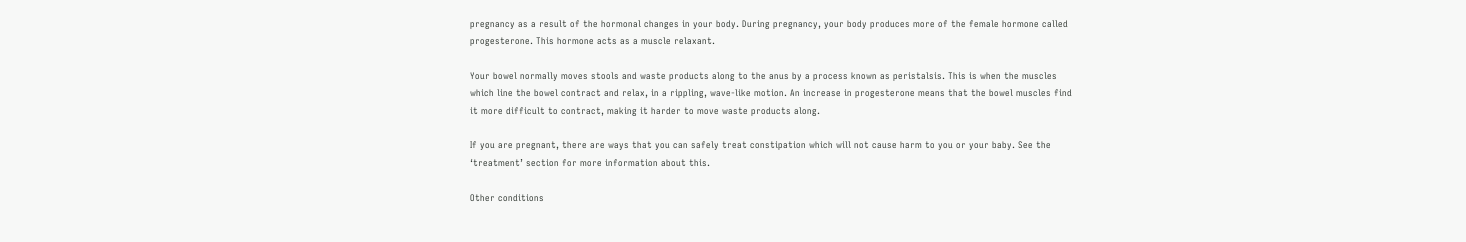pregnancy as a result of the hormonal changes in your body. During pregnancy, your body produces more of the female hormone called progesterone. This hormone acts as a muscle relaxant.

Your bowel normally moves stools and waste products along to the anus by a process known as peristalsis. This is when the muscles which line the bowel contract and relax, in a rippling, wave-like motion. An increase in progesterone means that the bowel muscles find it more difficult to contract, making it harder to move waste products along.

If you are pregnant, there are ways that you can safely treat constipation which will not cause harm to you or your baby. See the ‘treatment’ section for more information about this.

Other conditions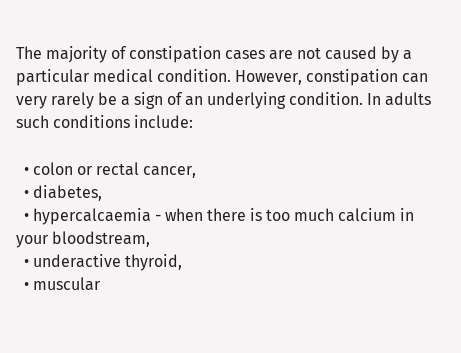The majority of constipation cases are not caused by a particular medical condition. However, constipation can very rarely be a sign of an underlying condition. In adults such conditions include:

  • colon or rectal cancer,
  • diabetes,
  • hypercalcaemia - when there is too much calcium in your bloodstream,
  • underactive thyroid,
  • muscular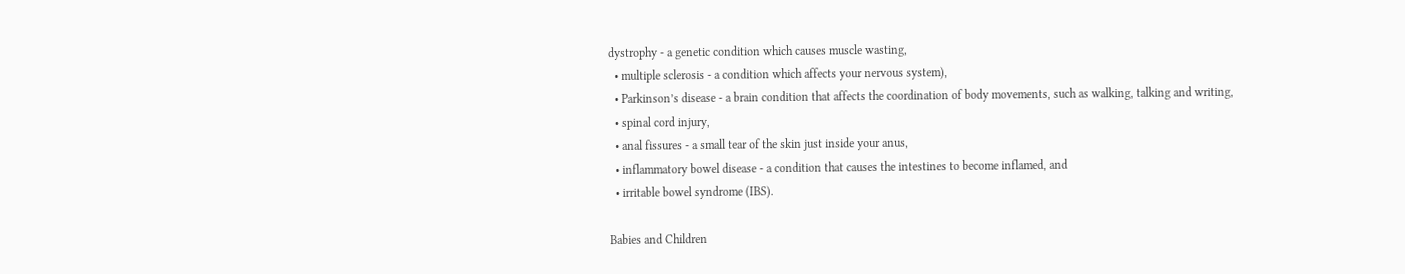dystrophy - a genetic condition which causes muscle wasting,
  • multiple sclerosis - a condition which affects your nervous system),
  • Parkinson’s disease - a brain condition that affects the coordination of body movements, such as walking, talking and writing,
  • spinal cord injury,
  • anal fissures - a small tear of the skin just inside your anus,
  • inflammatory bowel disease - a condition that causes the intestines to become inflamed, and
  • irritable bowel syndrome (IBS).

Babies and Children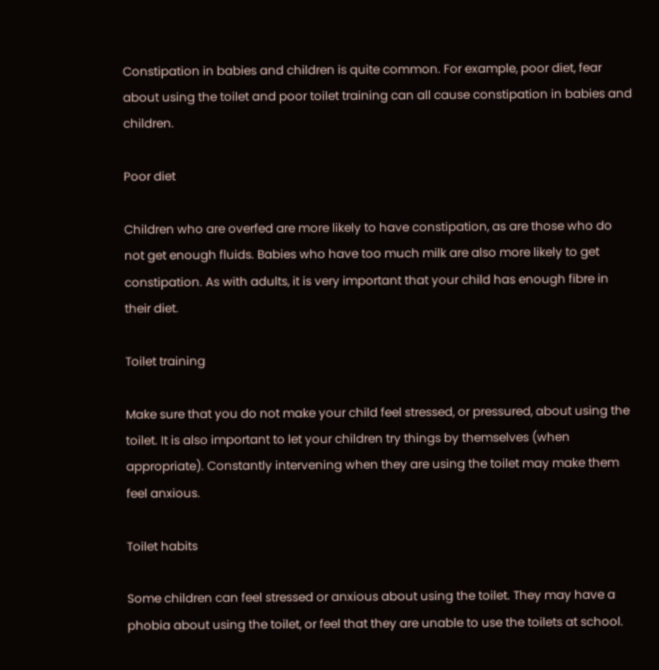Constipation in babies and children is quite common. For example, poor diet, fear about using the toilet and poor toilet training can all cause constipation in babies and children.

Poor diet

Children who are overfed are more likely to have constipation, as are those who do not get enough fluids. Babies who have too much milk are also more likely to get constipation. As with adults, it is very important that your child has enough fibre in their diet.

Toilet training

Make sure that you do not make your child feel stressed, or pressured, about using the toilet. It is also important to let your children try things by themselves (when appropriate). Constantly intervening when they are using the toilet may make them feel anxious.

Toilet habits

Some children can feel stressed or anxious about using the toilet. They may have a phobia about using the toilet, or feel that they are unable to use the toilets at school.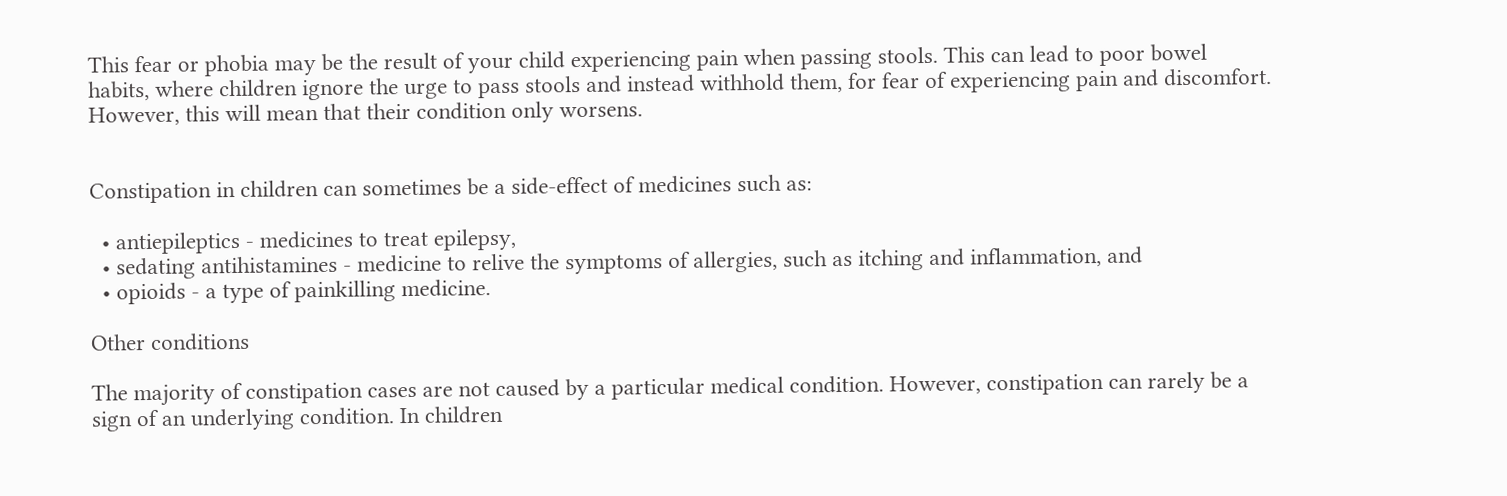This fear or phobia may be the result of your child experiencing pain when passing stools. This can lead to poor bowel habits, where children ignore the urge to pass stools and instead withhold them, for fear of experiencing pain and discomfort. However, this will mean that their condition only worsens.


Constipation in children can sometimes be a side-effect of medicines such as:

  • antiepileptics - medicines to treat epilepsy,
  • sedating antihistamines - medicine to relive the symptoms of allergies, such as itching and inflammation, and
  • opioids - a type of painkilling medicine.

Other conditions

The majority of constipation cases are not caused by a particular medical condition. However, constipation can rarely be a sign of an underlying condition. In children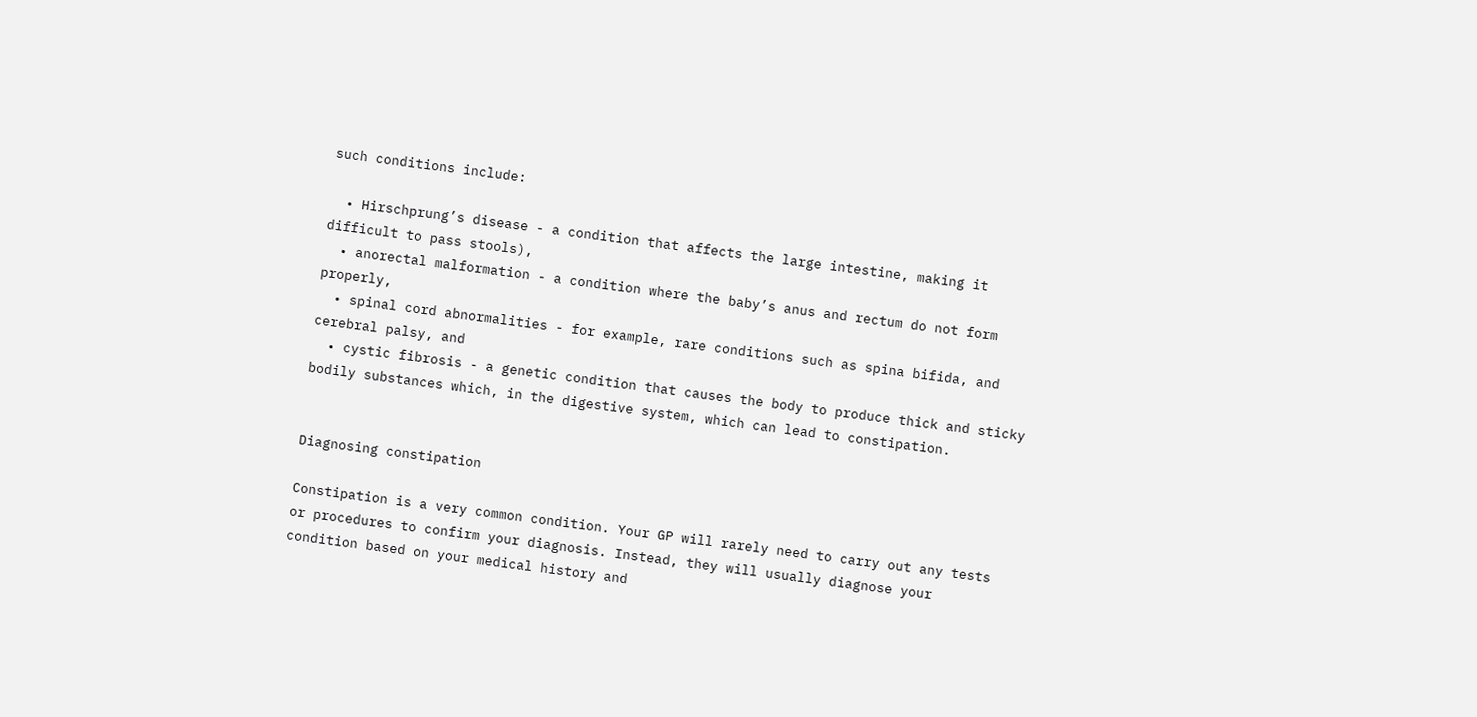such conditions include:

  • Hirschprung’s disease - a condition that affects the large intestine, making it difficult to pass stools),
  • anorectal malformation - a condition where the baby’s anus and rectum do not form properly,
  • spinal cord abnormalities - for example, rare conditions such as spina bifida, and cerebral palsy, and
  • cystic fibrosis - a genetic condition that causes the body to produce thick and sticky bodily substances which, in the digestive system, which can lead to constipation.


Diagnosing constipation

Constipation is a very common condition. Your GP will rarely need to carry out any tests or procedures to confirm your diagnosis. Instead, they will usually diagnose your condition based on your medical history and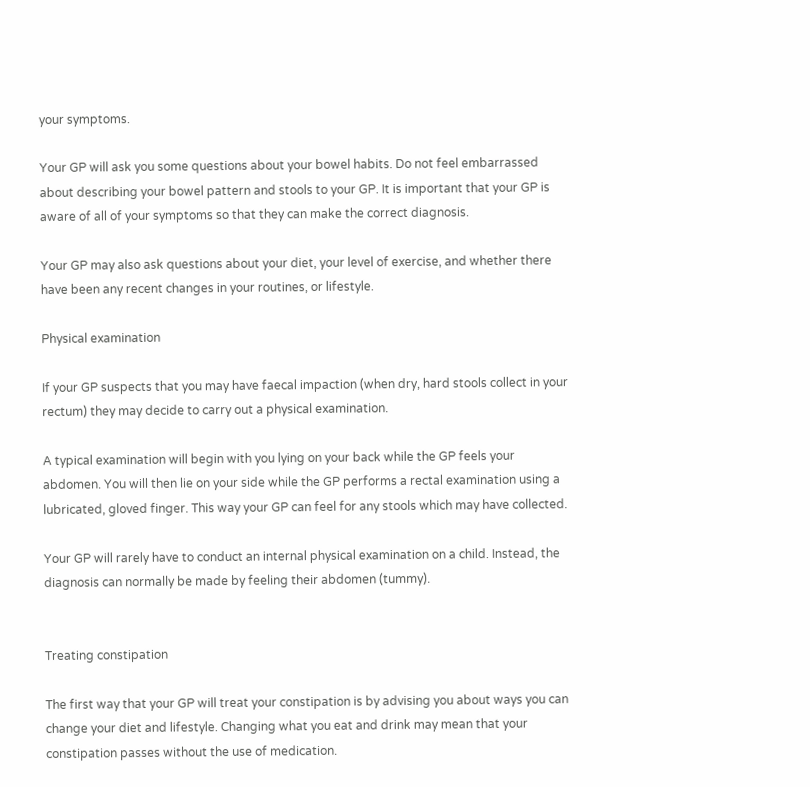your symptoms.

Your GP will ask you some questions about your bowel habits. Do not feel embarrassed about describing your bowel pattern and stools to your GP. It is important that your GP is aware of all of your symptoms so that they can make the correct diagnosis.

Your GP may also ask questions about your diet, your level of exercise, and whether there have been any recent changes in your routines, or lifestyle.

Physical examination

If your GP suspects that you may have faecal impaction (when dry, hard stools collect in your rectum) they may decide to carry out a physical examination.

A typical examination will begin with you lying on your back while the GP feels your abdomen. You will then lie on your side while the GP performs a rectal examination using a lubricated, gloved finger. This way your GP can feel for any stools which may have collected.

Your GP will rarely have to conduct an internal physical examination on a child. Instead, the diagnosis can normally be made by feeling their abdomen (tummy).


Treating constipation

The first way that your GP will treat your constipation is by advising you about ways you can change your diet and lifestyle. Changing what you eat and drink may mean that your constipation passes without the use of medication.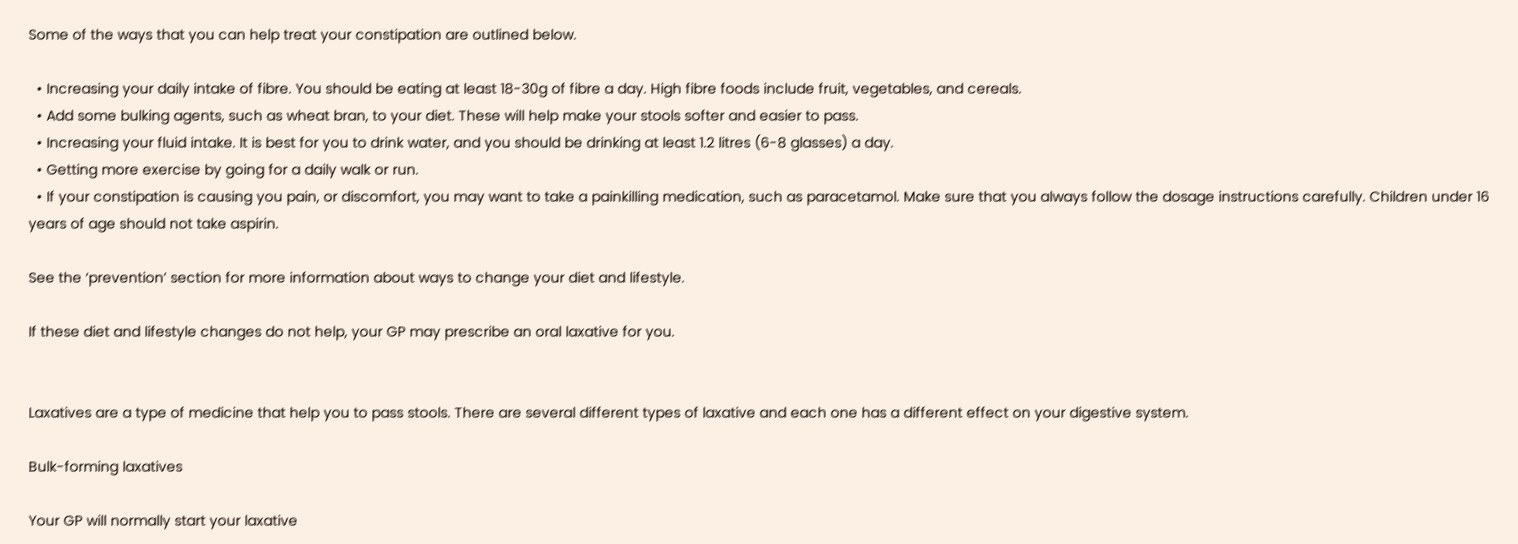Some of the ways that you can help treat your constipation are outlined below.

  • Increasing your daily intake of fibre. You should be eating at least 18-30g of fibre a day. High fibre foods include fruit, vegetables, and cereals.
  • Add some bulking agents, such as wheat bran, to your diet. These will help make your stools softer and easier to pass.
  • Increasing your fluid intake. It is best for you to drink water, and you should be drinking at least 1.2 litres (6-8 glasses) a day.
  • Getting more exercise by going for a daily walk or run.
  • If your constipation is causing you pain, or discomfort, you may want to take a painkilling medication, such as paracetamol. Make sure that you always follow the dosage instructions carefully. Children under 16 years of age should not take aspirin.

See the ‘prevention’ section for more information about ways to change your diet and lifestyle.

If these diet and lifestyle changes do not help, your GP may prescribe an oral laxative for you.


Laxatives are a type of medicine that help you to pass stools. There are several different types of laxative and each one has a different effect on your digestive system.

Bulk-forming laxatives

Your GP will normally start your laxative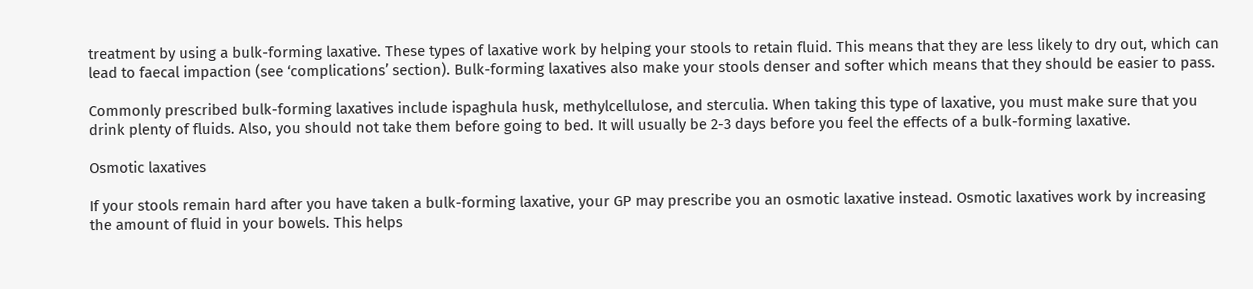treatment by using a bulk-forming laxative. These types of laxative work by helping your stools to retain fluid. This means that they are less likely to dry out, which can lead to faecal impaction (see ‘complications’ section). Bulk-forming laxatives also make your stools denser and softer which means that they should be easier to pass.

Commonly prescribed bulk-forming laxatives include ispaghula husk, methylcellulose, and sterculia. When taking this type of laxative, you must make sure that you drink plenty of fluids. Also, you should not take them before going to bed. It will usually be 2-3 days before you feel the effects of a bulk-forming laxative.

Osmotic laxatives

If your stools remain hard after you have taken a bulk-forming laxative, your GP may prescribe you an osmotic laxative instead. Osmotic laxatives work by increasing the amount of fluid in your bowels. This helps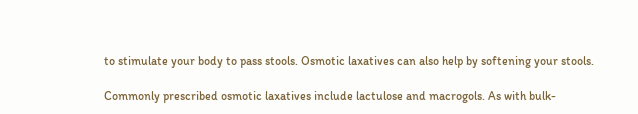to stimulate your body to pass stools. Osmotic laxatives can also help by softening your stools.

Commonly prescribed osmotic laxatives include lactulose and macrogols. As with bulk-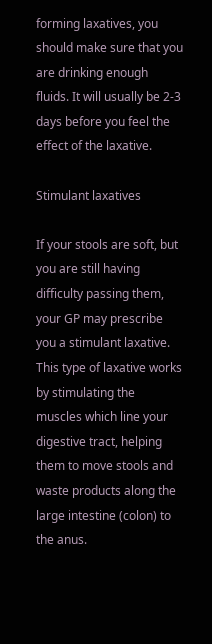forming laxatives, you should make sure that you are drinking enough fluids. It will usually be 2-3 days before you feel the effect of the laxative.

Stimulant laxatives

If your stools are soft, but you are still having difficulty passing them, your GP may prescribe you a stimulant laxative. This type of laxative works by stimulating the muscles which line your digestive tract, helping them to move stools and waste products along the large intestine (colon) to the anus.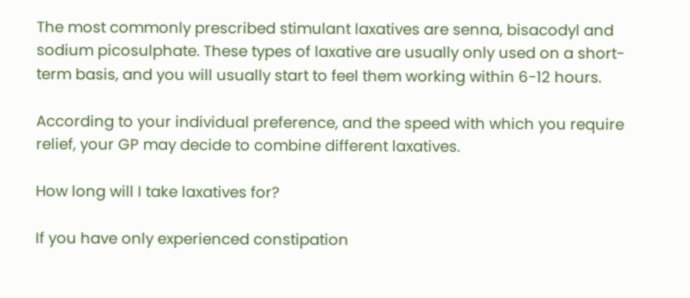The most commonly prescribed stimulant laxatives are senna, bisacodyl and sodium picosulphate. These types of laxative are usually only used on a short-term basis, and you will usually start to feel them working within 6-12 hours.

According to your individual preference, and the speed with which you require relief, your GP may decide to combine different laxatives.

How long will I take laxatives for?

If you have only experienced constipation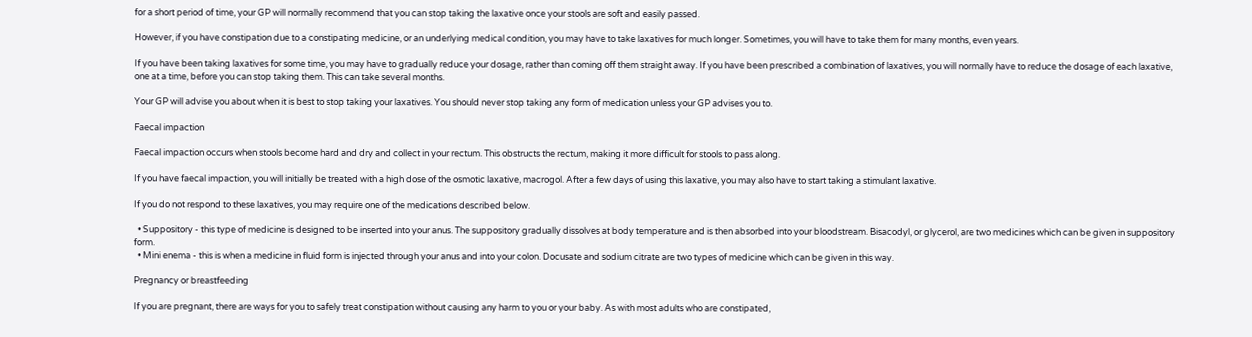for a short period of time, your GP will normally recommend that you can stop taking the laxative once your stools are soft and easily passed.

However, if you have constipation due to a constipating medicine, or an underlying medical condition, you may have to take laxatives for much longer. Sometimes, you will have to take them for many months, even years.

If you have been taking laxatives for some time, you may have to gradually reduce your dosage, rather than coming off them straight away. If you have been prescribed a combination of laxatives, you will normally have to reduce the dosage of each laxative, one at a time, before you can stop taking them. This can take several months.

Your GP will advise you about when it is best to stop taking your laxatives. You should never stop taking any form of medication unless your GP advises you to.

Faecal impaction

Faecal impaction occurs when stools become hard and dry and collect in your rectum. This obstructs the rectum, making it more difficult for stools to pass along.

If you have faecal impaction, you will initially be treated with a high dose of the osmotic laxative, macrogol. After a few days of using this laxative, you may also have to start taking a stimulant laxative.

If you do not respond to these laxatives, you may require one of the medications described below.

  • Suppository - this type of medicine is designed to be inserted into your anus. The suppository gradually dissolves at body temperature and is then absorbed into your bloodstream. Bisacodyl, or glycerol, are two medicines which can be given in suppository form.
  • Mini enema - this is when a medicine in fluid form is injected through your anus and into your colon. Docusate and sodium citrate are two types of medicine which can be given in this way.

Pregnancy or breastfeeding

If you are pregnant, there are ways for you to safely treat constipation without causing any harm to you or your baby. As with most adults who are constipated,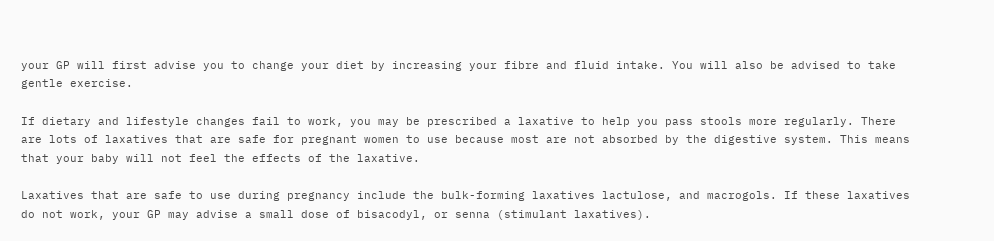your GP will first advise you to change your diet by increasing your fibre and fluid intake. You will also be advised to take gentle exercise.

If dietary and lifestyle changes fail to work, you may be prescribed a laxative to help you pass stools more regularly. There are lots of laxatives that are safe for pregnant women to use because most are not absorbed by the digestive system. This means that your baby will not feel the effects of the laxative.

Laxatives that are safe to use during pregnancy include the bulk-forming laxatives lactulose, and macrogols. If these laxatives do not work, your GP may advise a small dose of bisacodyl, or senna (stimulant laxatives).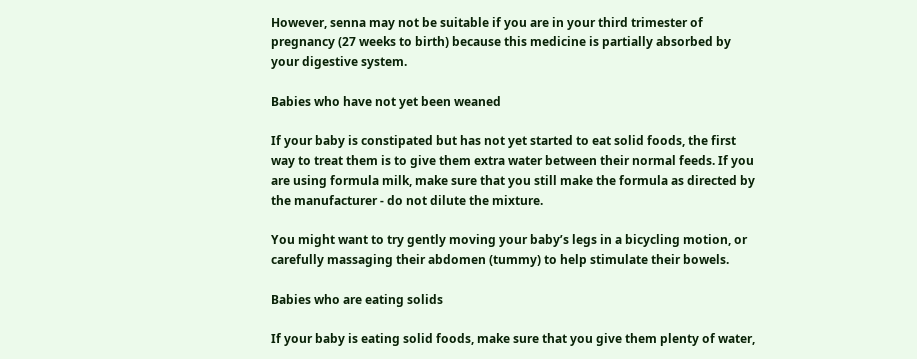However, senna may not be suitable if you are in your third trimester of pregnancy (27 weeks to birth) because this medicine is partially absorbed by your digestive system.

Babies who have not yet been weaned

If your baby is constipated but has not yet started to eat solid foods, the first way to treat them is to give them extra water between their normal feeds. If you are using formula milk, make sure that you still make the formula as directed by the manufacturer - do not dilute the mixture.

You might want to try gently moving your baby’s legs in a bicycling motion, or carefully massaging their abdomen (tummy) to help stimulate their bowels.

Babies who are eating solids

If your baby is eating solid foods, make sure that you give them plenty of water,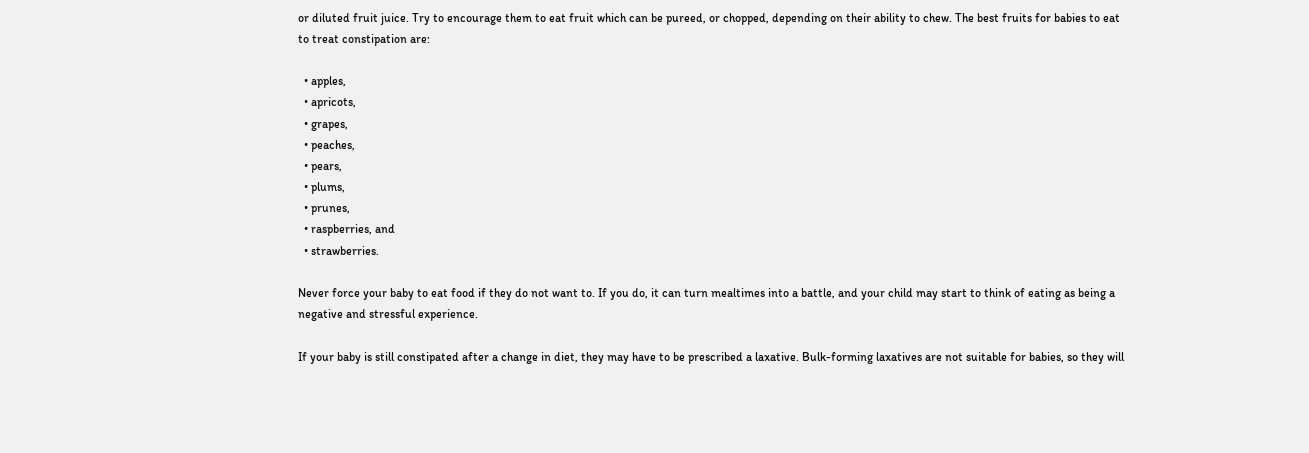or diluted fruit juice. Try to encourage them to eat fruit which can be pureed, or chopped, depending on their ability to chew. The best fruits for babies to eat to treat constipation are:

  • apples,
  • apricots,
  • grapes,
  • peaches,
  • pears,
  • plums,
  • prunes,
  • raspberries, and
  • strawberries.

Never force your baby to eat food if they do not want to. If you do, it can turn mealtimes into a battle, and your child may start to think of eating as being a negative and stressful experience.

If your baby is still constipated after a change in diet, they may have to be prescribed a laxative. Bulk-forming laxatives are not suitable for babies, so they will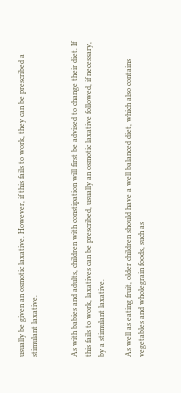usually be given an osmotic laxative. However, if this fails to work, they can be prescribed a stimulant laxative.


As with babies and adults, children with constipation will first be advised to change their diet. If this fails to work, laxatives can be prescribed, usually an osmotic laxative followed, if necessary, by a stimulant laxative.

As well as eating fruit, older children should have a well balanced diet, which also contains vegetables and wholegrain foods, such as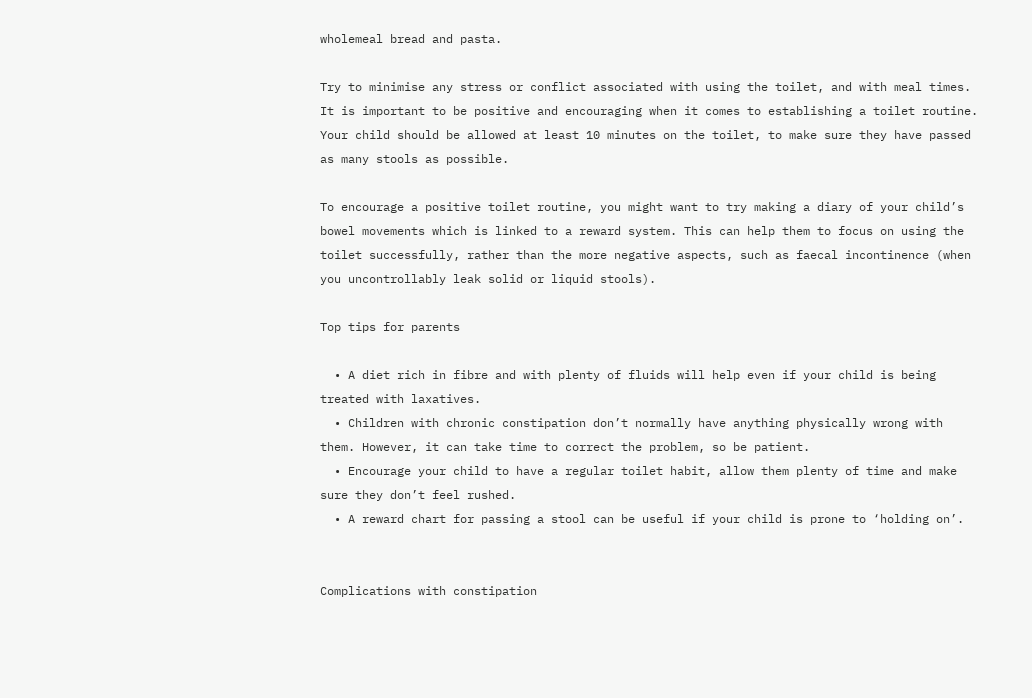wholemeal bread and pasta.

Try to minimise any stress or conflict associated with using the toilet, and with meal times. It is important to be positive and encouraging when it comes to establishing a toilet routine. Your child should be allowed at least 10 minutes on the toilet, to make sure they have passed as many stools as possible.

To encourage a positive toilet routine, you might want to try making a diary of your child’s bowel movements which is linked to a reward system. This can help them to focus on using the toilet successfully, rather than the more negative aspects, such as faecal incontinence (when you uncontrollably leak solid or liquid stools).

Top tips for parents

  • A diet rich in fibre and with plenty of fluids will help even if your child is being treated with laxatives.
  • Children with chronic constipation don’t normally have anything physically wrong with them. However, it can take time to correct the problem, so be patient.
  • Encourage your child to have a regular toilet habit, allow them plenty of time and make sure they don’t feel rushed.
  • A reward chart for passing a stool can be useful if your child is prone to ‘holding on’.


Complications with constipation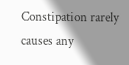Constipation rarely causes any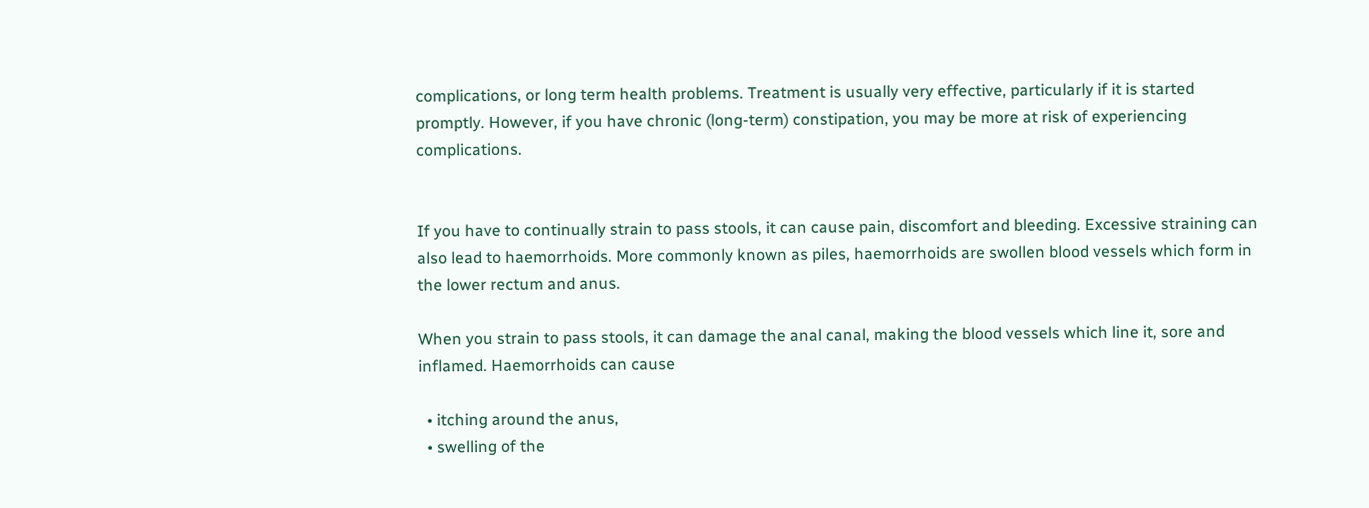complications, or long term health problems. Treatment is usually very effective, particularly if it is started promptly. However, if you have chronic (long-term) constipation, you may be more at risk of experiencing complications.


If you have to continually strain to pass stools, it can cause pain, discomfort and bleeding. Excessive straining can also lead to haemorrhoids. More commonly known as piles, haemorrhoids are swollen blood vessels which form in the lower rectum and anus.

When you strain to pass stools, it can damage the anal canal, making the blood vessels which line it, sore and inflamed. Haemorrhoids can cause

  • itching around the anus,
  • swelling of the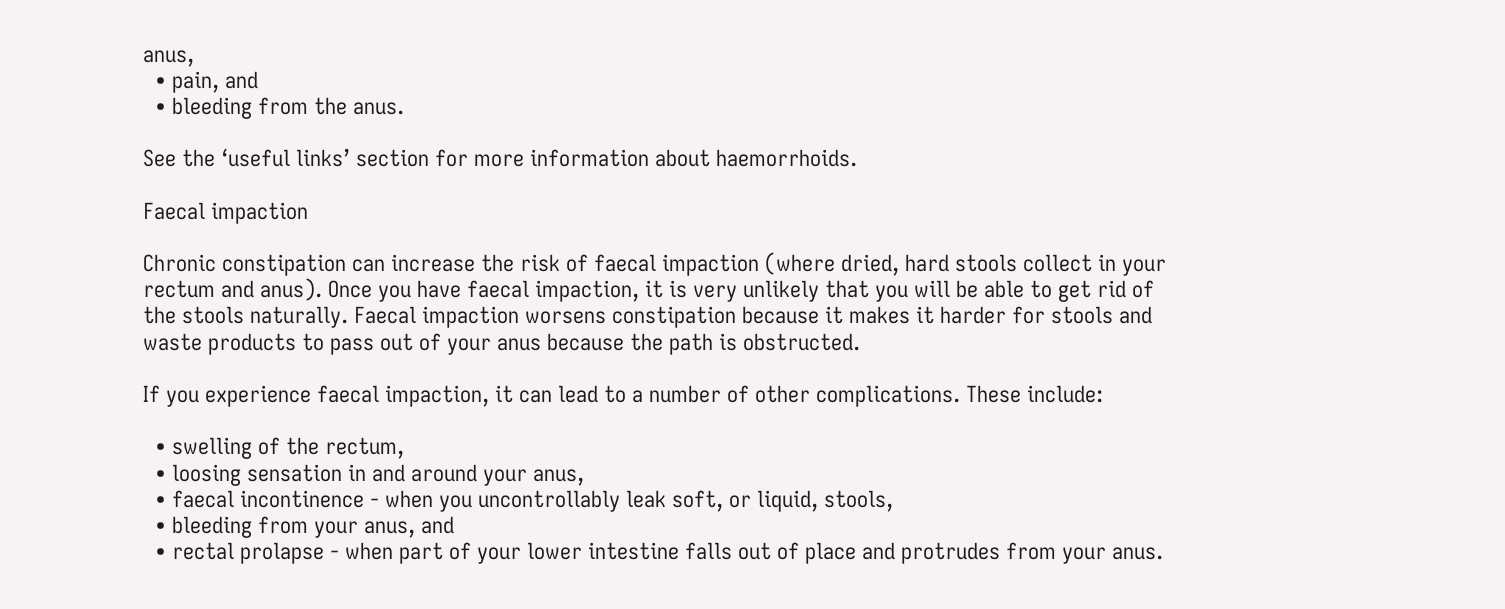anus,
  • pain, and
  • bleeding from the anus.

See the ‘useful links’ section for more information about haemorrhoids.

Faecal impaction

Chronic constipation can increase the risk of faecal impaction (where dried, hard stools collect in your rectum and anus). Once you have faecal impaction, it is very unlikely that you will be able to get rid of the stools naturally. Faecal impaction worsens constipation because it makes it harder for stools and waste products to pass out of your anus because the path is obstructed.

If you experience faecal impaction, it can lead to a number of other complications. These include:

  • swelling of the rectum,
  • loosing sensation in and around your anus,
  • faecal incontinence - when you uncontrollably leak soft, or liquid, stools,
  • bleeding from your anus, and
  • rectal prolapse - when part of your lower intestine falls out of place and protrudes from your anus.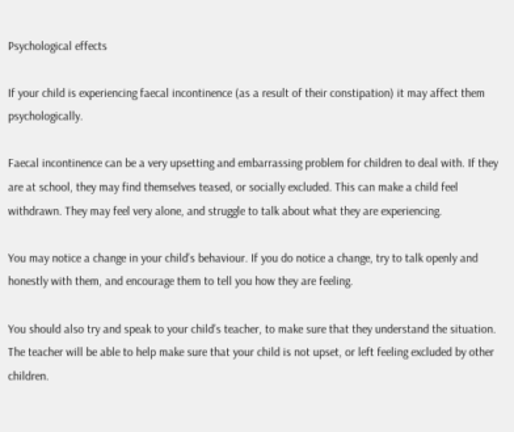Psychological effects

If your child is experiencing faecal incontinence (as a result of their constipation) it may affect them psychologically.

Faecal incontinence can be a very upsetting and embarrassing problem for children to deal with. If they are at school, they may find themselves teased, or socially excluded. This can make a child feel withdrawn. They may feel very alone, and struggle to talk about what they are experiencing.

You may notice a change in your child’s behaviour. If you do notice a change, try to talk openly and honestly with them, and encourage them to tell you how they are feeling.

You should also try and speak to your child’s teacher, to make sure that they understand the situation. The teacher will be able to help make sure that your child is not upset, or left feeling excluded by other children.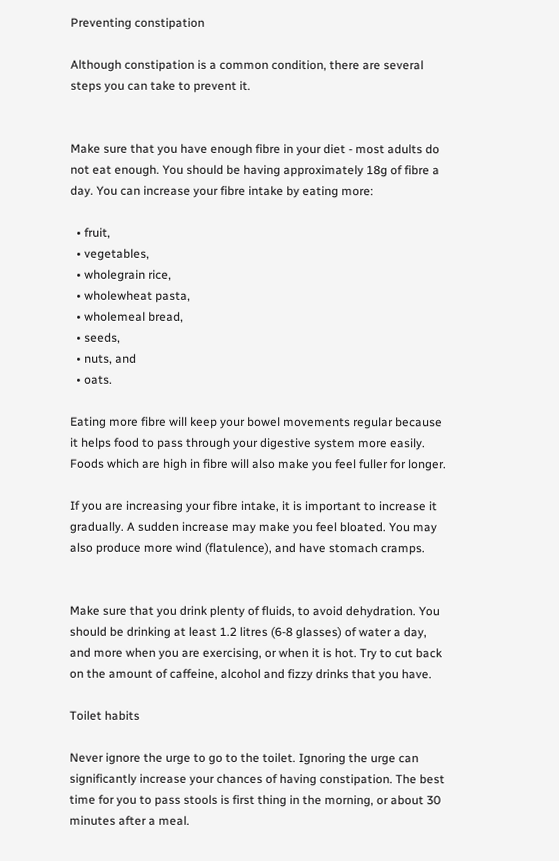Preventing constipation

Although constipation is a common condition, there are several steps you can take to prevent it.


Make sure that you have enough fibre in your diet - most adults do not eat enough. You should be having approximately 18g of fibre a day. You can increase your fibre intake by eating more:

  • fruit,
  • vegetables,
  • wholegrain rice,
  • wholewheat pasta,
  • wholemeal bread,
  • seeds,
  • nuts, and
  • oats.

Eating more fibre will keep your bowel movements regular because it helps food to pass through your digestive system more easily. Foods which are high in fibre will also make you feel fuller for longer.

If you are increasing your fibre intake, it is important to increase it gradually. A sudden increase may make you feel bloated. You may also produce more wind (flatulence), and have stomach cramps.


Make sure that you drink plenty of fluids, to avoid dehydration. You should be drinking at least 1.2 litres (6-8 glasses) of water a day, and more when you are exercising, or when it is hot. Try to cut back on the amount of caffeine, alcohol and fizzy drinks that you have.

Toilet habits

Never ignore the urge to go to the toilet. Ignoring the urge can significantly increase your chances of having constipation. The best time for you to pass stools is first thing in the morning, or about 30 minutes after a meal.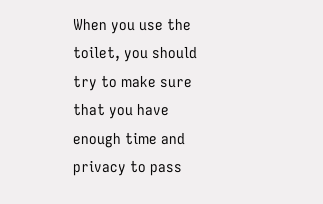When you use the toilet, you should try to make sure that you have enough time and privacy to pass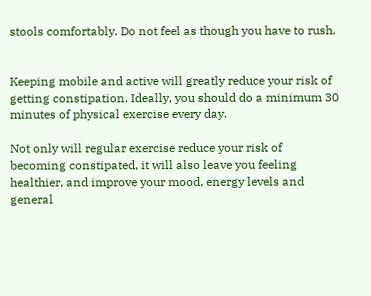stools comfortably. Do not feel as though you have to rush.


Keeping mobile and active will greatly reduce your risk of getting constipation. Ideally, you should do a minimum 30 minutes of physical exercise every day.

Not only will regular exercise reduce your risk of becoming constipated, it will also leave you feeling healthier, and improve your mood, energy levels and general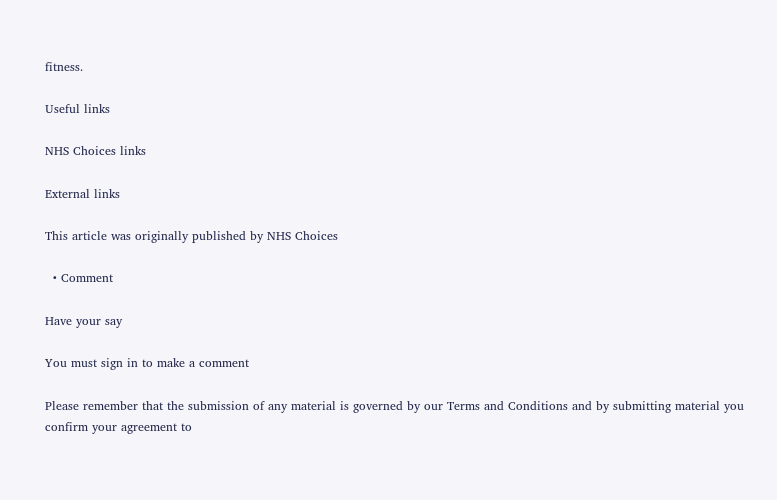fitness.

Useful links

NHS Choices links

External links

This article was originally published by NHS Choices

  • Comment

Have your say

You must sign in to make a comment

Please remember that the submission of any material is governed by our Terms and Conditions and by submitting material you confirm your agreement to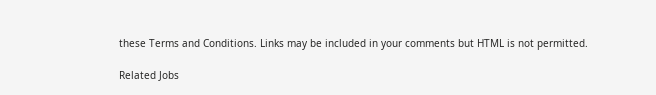these Terms and Conditions. Links may be included in your comments but HTML is not permitted.

Related Jobs